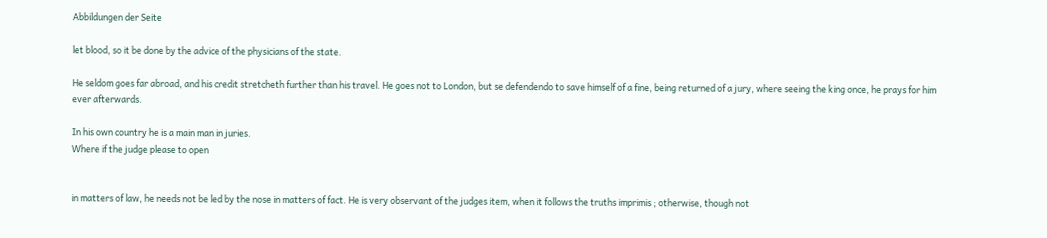Abbildungen der Seite

let blood, so it be done by the advice of the physicians of the state.

He seldom goes far abroad, and his credit stretcheth further than his travel. He goes not to London, but se defendendo to save himself of a fine, being returned of a jury, where seeing the king once, he prays for him ever afterwards.

In his own country he is a main man in juries.
Where if the judge please to open


in matters of law, he needs not be led by the nose in matters of fact. He is very observant of the judges item, when it follows the truths imprimis ; otherwise, though not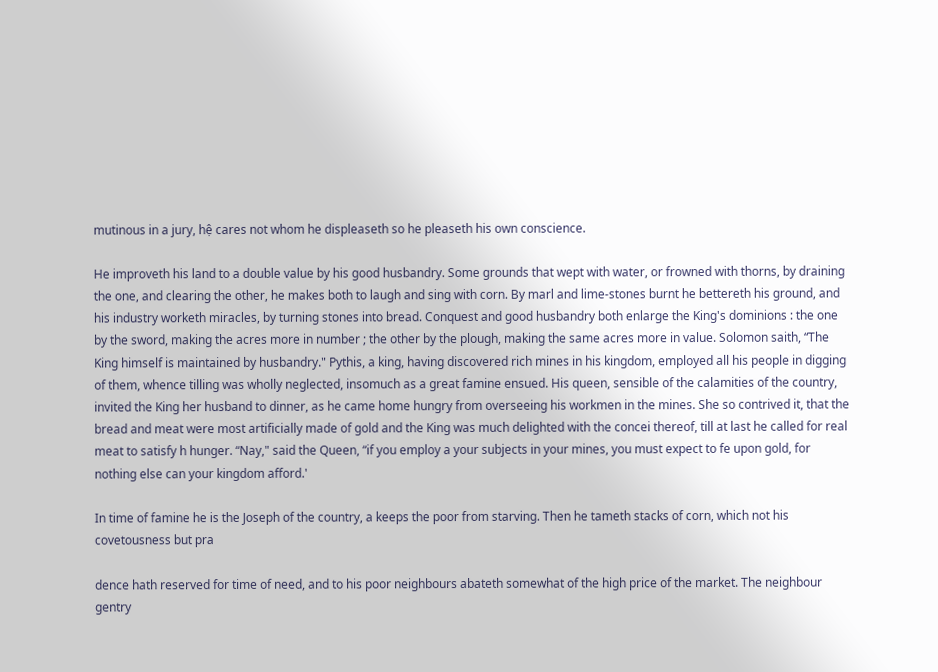mutinous in a jury, hệ cares not whom he displeaseth so he pleaseth his own conscience.

He improveth his land to a double value by his good husbandry. Some grounds that wept with water, or frowned with thorns, by draining the one, and clearing the other, he makes both to laugh and sing with corn. By marl and lime-stones burnt he bettereth his ground, and his industry worketh miracles, by turning stones into bread. Conquest and good husbandry both enlarge the King's dominions : the one by the sword, making the acres more in number ; the other by the plough, making the same acres more in value. Solomon saith, “The King himself is maintained by husbandry." Pythis, a king, having discovered rich mines in his kingdom, employed all his people in digging of them, whence tilling was wholly neglected, insomuch as a great famine ensued. His queen, sensible of the calamities of the country, invited the King her husband to dinner, as he came home hungry from overseeing his workmen in the mines. She so contrived it, that the bread and meat were most artificially made of gold and the King was much delighted with the concei thereof, till at last he called for real meat to satisfy h hunger. “Nay," said the Queen, “if you employ a your subjects in your mines, you must expect to fe upon gold, for nothing else can your kingdom afford.'

In time of famine he is the Joseph of the country, a keeps the poor from starving. Then he tameth stacks of corn, which not his covetousness but pra

dence hath reserved for time of need, and to his poor neighbours abateth somewhat of the high price of the market. The neighbour gentry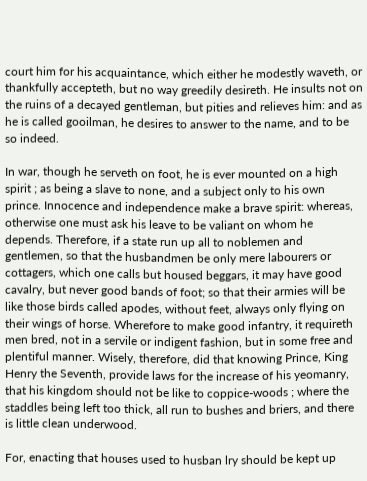court him for his acquaintance, which either he modestly waveth, or thankfully accepteth, but no way greedily desireth. He insults not on the ruins of a decayed gentleman, but pities and relieves him: and as he is called gooilman, he desires to answer to the name, and to be so indeed.

In war, though he serveth on foot, he is ever mounted on a high spirit ; as being a slave to none, and a subject only to his own prince. Innocence and independence make a brave spirit: whereas, otherwise one must ask his leave to be valiant on whom he depends. Therefore, if a state run up all to noblemen and gentlemen, so that the husbandmen be only mere labourers or cottagers, which one calls but housed beggars, it may have good cavalry, but never good bands of foot; so that their armies will be like those birds called apodes, without feet, always only flying on their wings of horse. Wherefore to make good infantry, it requireth men bred, not in a servile or indigent fashion, but in some free and plentiful manner. Wisely, therefore, did that knowing Prince, King Henry the Seventh, provide laws for the increase of his yeomanry, that his kingdom should not be like to coppice-woods ; where the staddles being left too thick, all run to bushes and briers, and there is little clean underwood.

For, enacting that houses used to husban lry should be kept up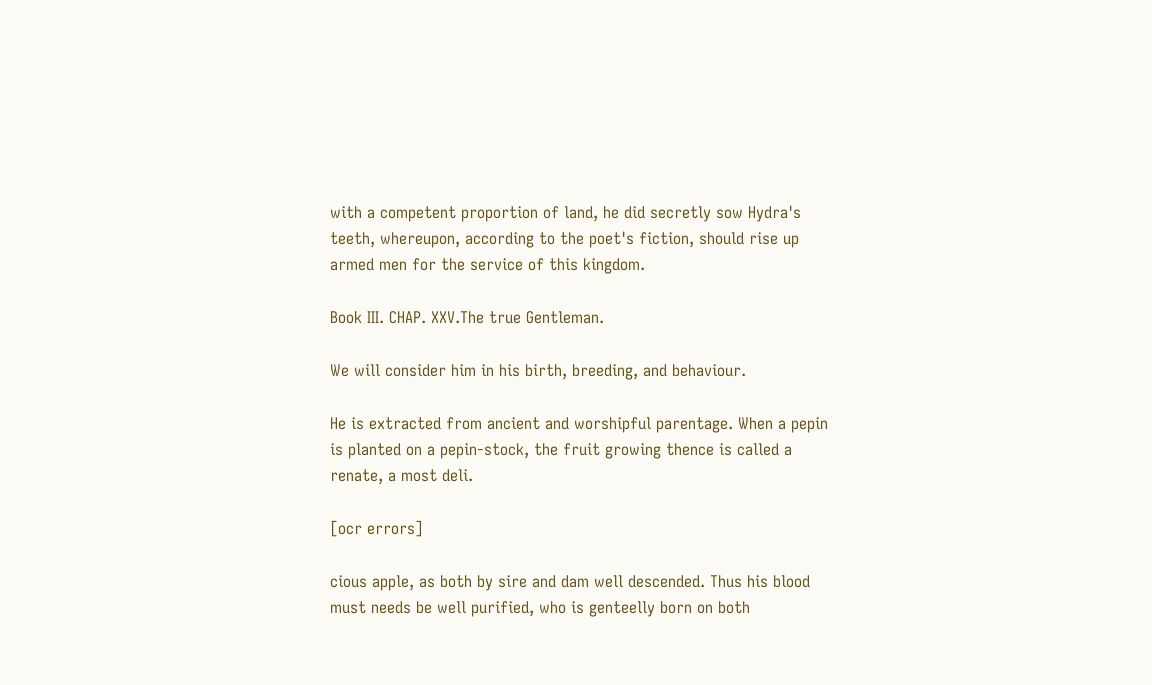with a competent proportion of land, he did secretly sow Hydra's teeth, whereupon, according to the poet's fiction, should rise up armed men for the service of this kingdom.

Book III. CHAP. XXV.The true Gentleman.

We will consider him in his birth, breeding, and behaviour.

He is extracted from ancient and worshipful parentage. When a pepin is planted on a pepin-stock, the fruit growing thence is called a renate, a most deli.

[ocr errors]

cious apple, as both by sire and dam well descended. Thus his blood must needs be well purified, who is genteelly born on both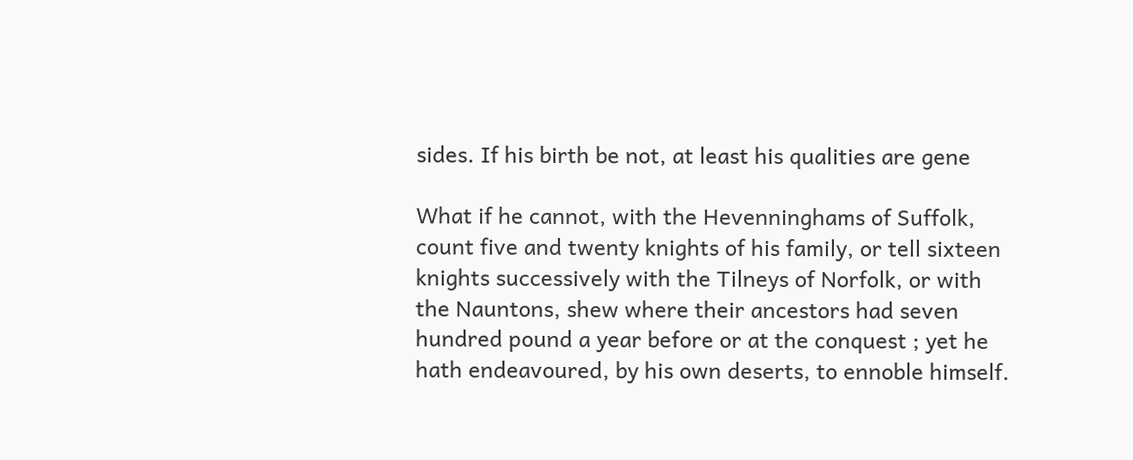sides. If his birth be not, at least his qualities are gene

What if he cannot, with the Hevenninghams of Suffolk, count five and twenty knights of his family, or tell sixteen knights successively with the Tilneys of Norfolk, or with the Nauntons, shew where their ancestors had seven hundred pound a year before or at the conquest ; yet he hath endeavoured, by his own deserts, to ennoble himself.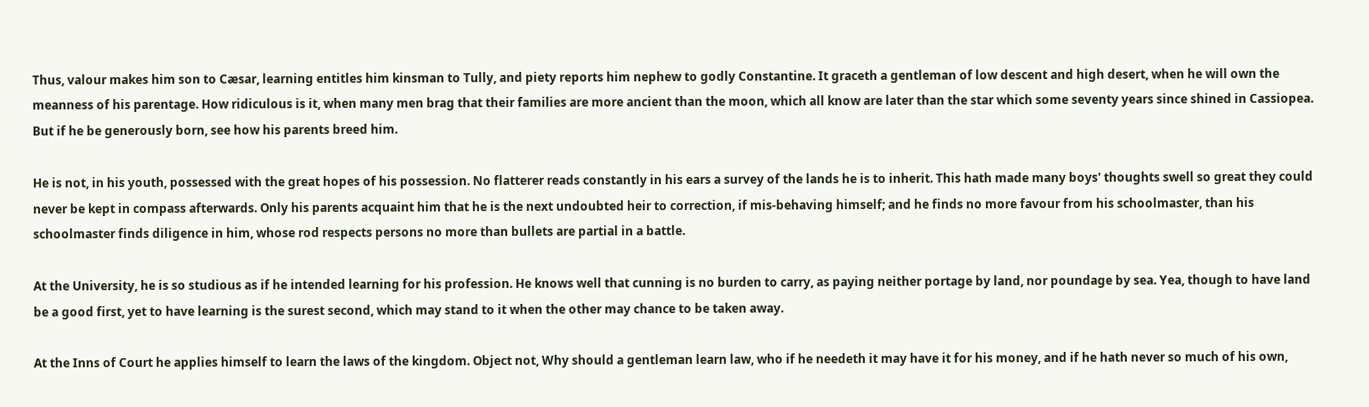Thus, valour makes him son to Cæsar, learning entitles him kinsman to Tully, and piety reports him nephew to godly Constantine. It graceth a gentleman of low descent and high desert, when he will own the meanness of his parentage. How ridiculous is it, when many men brag that their families are more ancient than the moon, which all know are later than the star which some seventy years since shined in Cassiopea. But if he be generously born, see how his parents breed him.

He is not, in his youth, possessed with the great hopes of his possession. No flatterer reads constantly in his ears a survey of the lands he is to inherit. This hath made many boys' thoughts swell so great they could never be kept in compass afterwards. Only his parents acquaint him that he is the next undoubted heir to correction, if mis-behaving himself; and he finds no more favour from his schoolmaster, than his schoolmaster finds diligence in him, whose rod respects persons no more than bullets are partial in a battle.

At the University, he is so studious as if he intended learning for his profession. He knows well that cunning is no burden to carry, as paying neither portage by land, nor poundage by sea. Yea, though to have land be a good first, yet to have learning is the surest second, which may stand to it when the other may chance to be taken away.

At the Inns of Court he applies himself to learn the laws of the kingdom. Object not, Why should a gentleman learn law, who if he needeth it may have it for his money, and if he hath never so much of his own,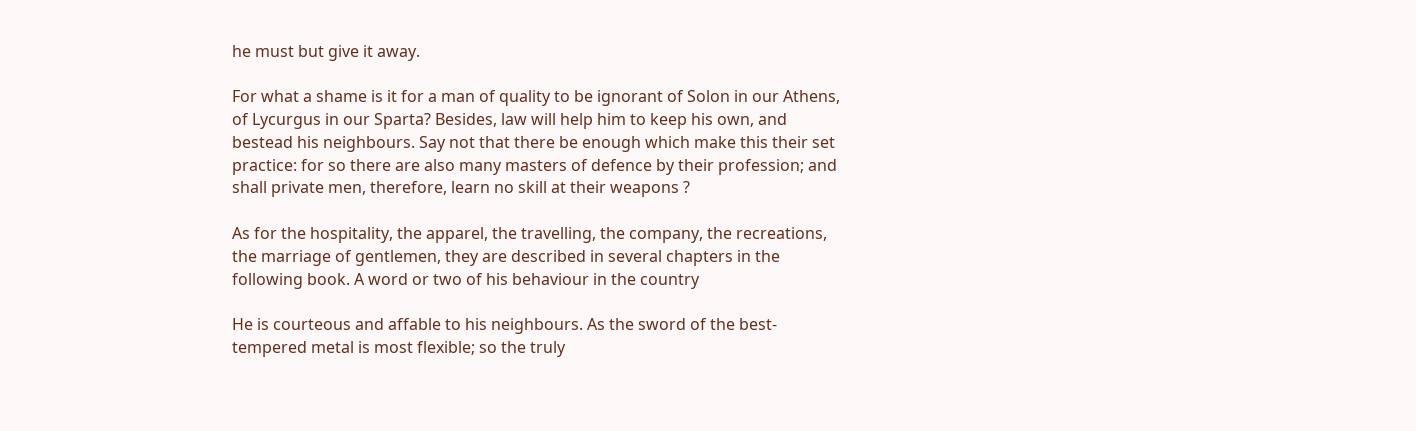he must but give it away.

For what a shame is it for a man of quality to be ignorant of Solon in our Athens, of Lycurgus in our Sparta? Besides, law will help him to keep his own, and bestead his neighbours. Say not that there be enough which make this their set practice: for so there are also many masters of defence by their profession; and shall private men, therefore, learn no skill at their weapons ?

As for the hospitality, the apparel, the travelling, the company, the recreations, the marriage of gentlemen, they are described in several chapters in the following book. A word or two of his behaviour in the country

He is courteous and affable to his neighbours. As the sword of the best-tempered metal is most flexible; so the truly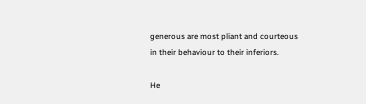generous are most pliant and courteous in their behaviour to their inferiors.

He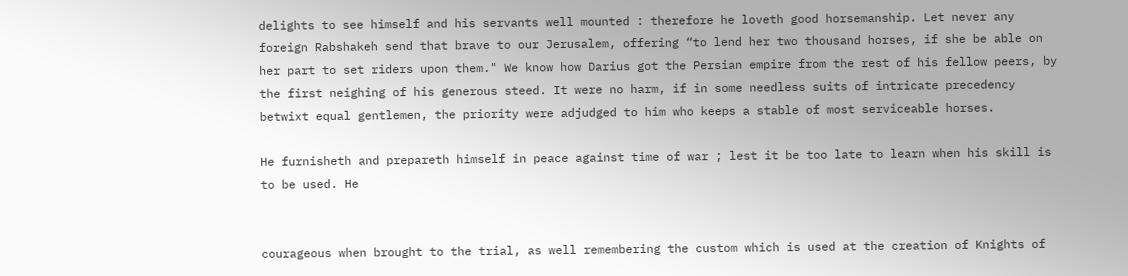delights to see himself and his servants well mounted : therefore he loveth good horsemanship. Let never any foreign Rabshakeh send that brave to our Jerusalem, offering “to lend her two thousand horses, if she be able on her part to set riders upon them." We know how Darius got the Persian empire from the rest of his fellow peers, by the first neighing of his generous steed. It were no harm, if in some needless suits of intricate precedency betwixt equal gentlemen, the priority were adjudged to him who keeps a stable of most serviceable horses.

He furnisheth and prepareth himself in peace against time of war ; lest it be too late to learn when his skill is to be used. He


courageous when brought to the trial, as well remembering the custom which is used at the creation of Knights of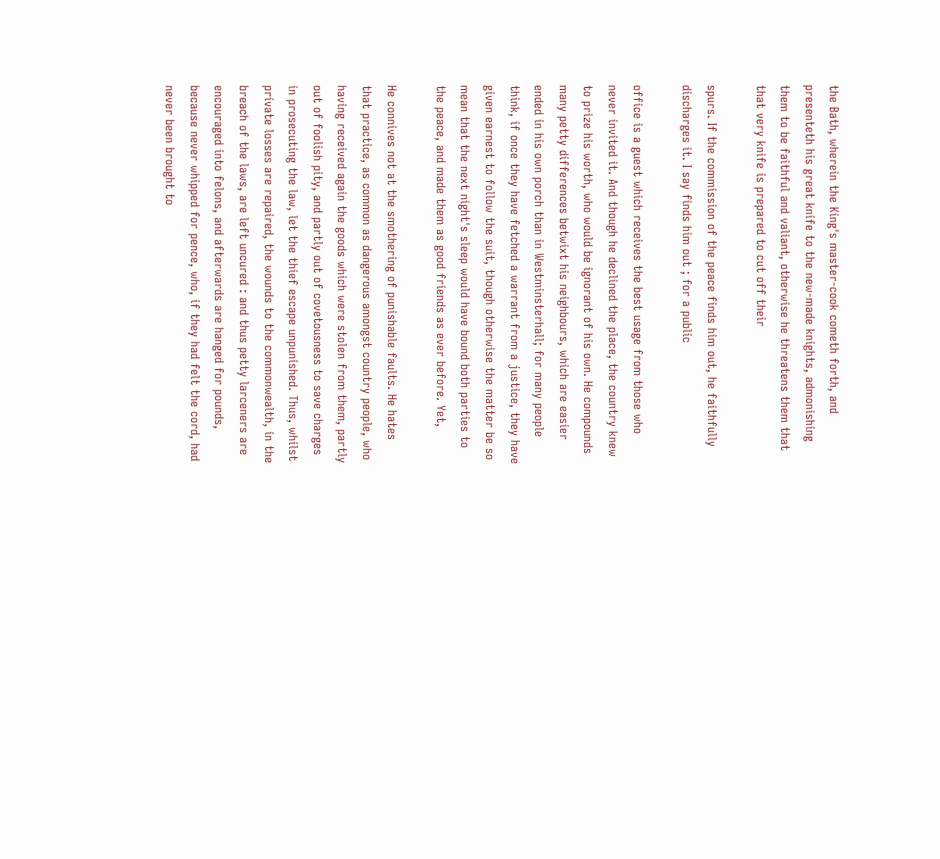the Bath, wherein the King's master-cook cometh forth, and presenteth his great knife to the new-made knights, admonishing them to be faithful and valiant, otherwise he threatens them that that very knife is prepared to cut off their

spurs. If the commission of the peace finds him out, he faithfully discharges it. I say finds him out ; for a public

office is a guest which receives the best usage from those who never invited it. And though he declined the place, the country knew to prize his worth, who would be ignorant of his own. He compounds many petty differences betwixt his neighbours, which are easier ended in his own porch than in Westminsterhall; for many people think, if once they have fetched a warrant from a justice, they have given earnest to follow the suit, though otherwise the matter be so mean that the next night's sleep would have bound both parties to the peace, and made them as good friends as ever before. Yet,

He connives not at the smothering of punishable faults. He hates that practice, as common as dangerous amongst country people, who having received again the goods which were stolen from them, partly out of foolish pity, and partly out of covetousness to save charges in prosecuting the law, let the thief escape unpunished. Thus, whilst private losses are repaired, the wounds to the commonwealth, in the breach of the laws, are left uncured : and thus petty larceners are encouraged into felons, and afterwards are hanged for pounds, because never whipped for pence, who, if they had felt the cord, had never been brought to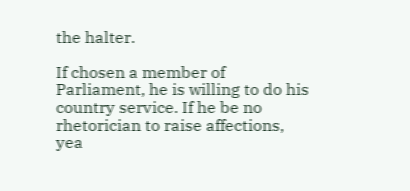the halter.

If chosen a member of Parliament, he is willing to do his country service. If he be no rhetorician to raise affections, yea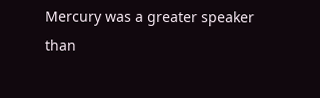Mercury was a greater speaker than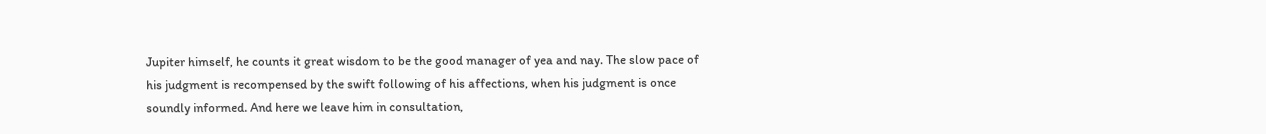Jupiter himself, he counts it great wisdom to be the good manager of yea and nay. The slow pace of his judgment is recompensed by the swift following of his affections, when his judgment is once soundly informed. And here we leave him in consultation,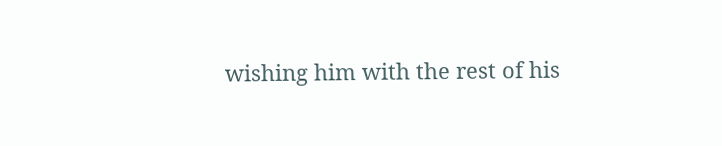wishing him with the rest of his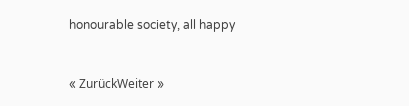honourable society, all happy


« ZurückWeiter »